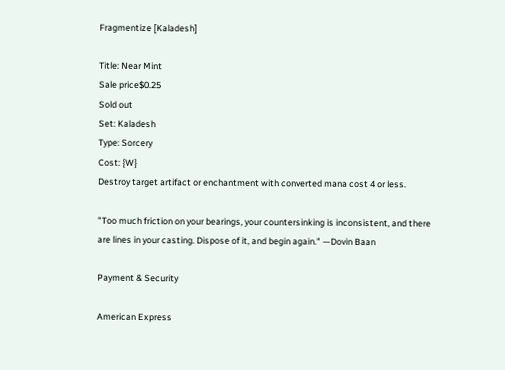Fragmentize [Kaladesh]

Title: Near Mint
Sale price$0.25
Sold out
Set: Kaladesh
Type: Sorcery
Cost: {W}
Destroy target artifact or enchantment with converted mana cost 4 or less.

"Too much friction on your bearings, your countersinking is inconsistent, and there are lines in your casting. Dispose of it, and begin again." —Dovin Baan

Payment & Security

American Express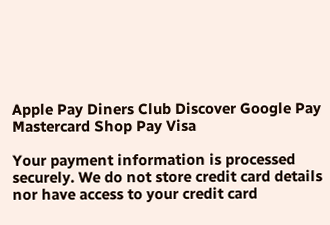Apple Pay Diners Club Discover Google Pay Mastercard Shop Pay Visa

Your payment information is processed securely. We do not store credit card details nor have access to your credit card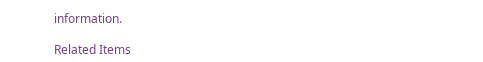information.

Related Items